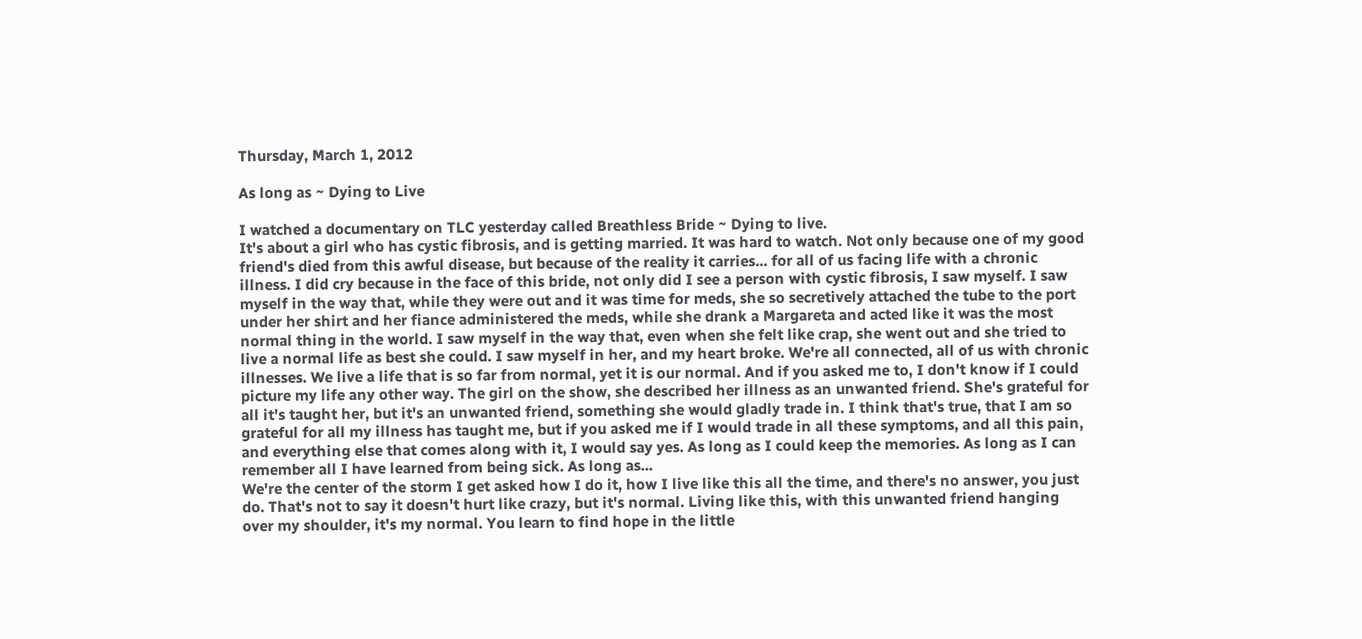Thursday, March 1, 2012

As long as ~ Dying to Live

I watched a documentary on TLC yesterday called Breathless Bride ~ Dying to live.
It's about a girl who has cystic fibrosis, and is getting married. It was hard to watch. Not only because one of my good friend's died from this awful disease, but because of the reality it carries... for all of us facing life with a chronic illness. I did cry because in the face of this bride, not only did I see a person with cystic fibrosis, I saw myself. I saw myself in the way that, while they were out and it was time for meds, she so secretively attached the tube to the port under her shirt and her fiance administered the meds, while she drank a Margareta and acted like it was the most normal thing in the world. I saw myself in the way that, even when she felt like crap, she went out and she tried to live a normal life as best she could. I saw myself in her, and my heart broke. We're all connected, all of us with chronic illnesses. We live a life that is so far from normal, yet it is our normal. And if you asked me to, I don't know if I could picture my life any other way. The girl on the show, she described her illness as an unwanted friend. She's grateful for all it's taught her, but it's an unwanted friend, something she would gladly trade in. I think that's true, that I am so grateful for all my illness has taught me, but if you asked me if I would trade in all these symptoms, and all this pain, and everything else that comes along with it, I would say yes. As long as I could keep the memories. As long as I can remember all I have learned from being sick. As long as...
We're the center of the storm I get asked how I do it, how I live like this all the time, and there's no answer, you just do. That's not to say it doesn't hurt like crazy, but it's normal. Living like this, with this unwanted friend hanging over my shoulder, it's my normal. You learn to find hope in the little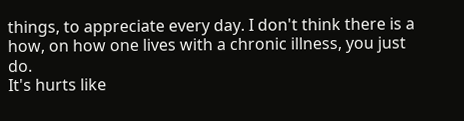things, to appreciate every day. I don't think there is a how, on how one lives with a chronic illness, you just do.
It's hurts like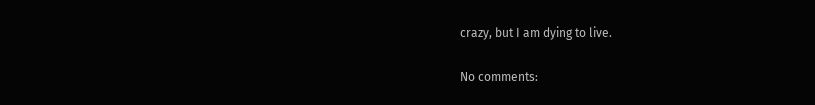crazy, but I am dying to live.

No comments: